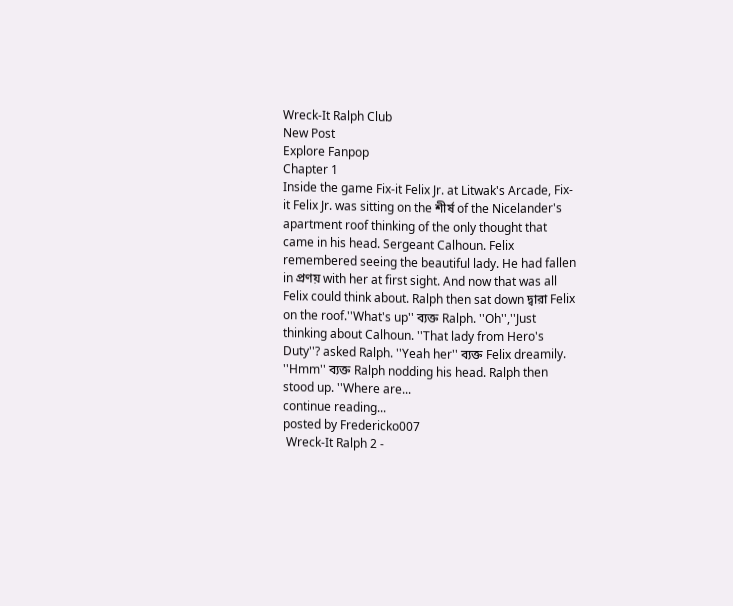Wreck-It Ralph Club
New Post
Explore Fanpop
Chapter 1
Inside the game Fix-it Felix Jr. at Litwak's Arcade, Fix-it Felix Jr. was sitting on the শীর্ষ of the Nicelander's apartment roof thinking of the only thought that came in his head. Sergeant Calhoun. Felix remembered seeing the beautiful lady. He had fallen in প্রণয় with her at first sight. And now that was all Felix could think about. Ralph then sat down দ্বারা Felix on the roof.''What's up'' ব্যক্ত Ralph. ''Oh'',''Just thinking about Calhoun. ''That lady from Hero's Duty''? asked Ralph. ''Yeah her'' ব্যক্ত Felix dreamily. ''Hmm'' ব্যক্ত Ralph nodding his head. Ralph then stood up. ''Where are...
continue reading...
posted by Fredericko007
 Wreck-It Ralph 2 -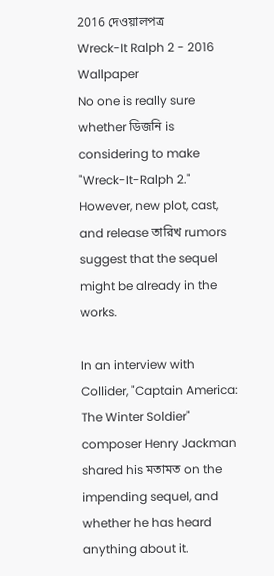2016 দেওয়ালপত্র
Wreck-It Ralph 2 - 2016 Wallpaper
No one is really sure whether ডিজনি is considering to make "Wreck-It-Ralph 2." However, new plot, cast, and release তারিখ rumors suggest that the sequel might be already in the works.

In an interview with Collider, "Captain America: The Winter Soldier" composer Henry Jackman shared his মতামত on the impending sequel, and whether he has heard anything about it.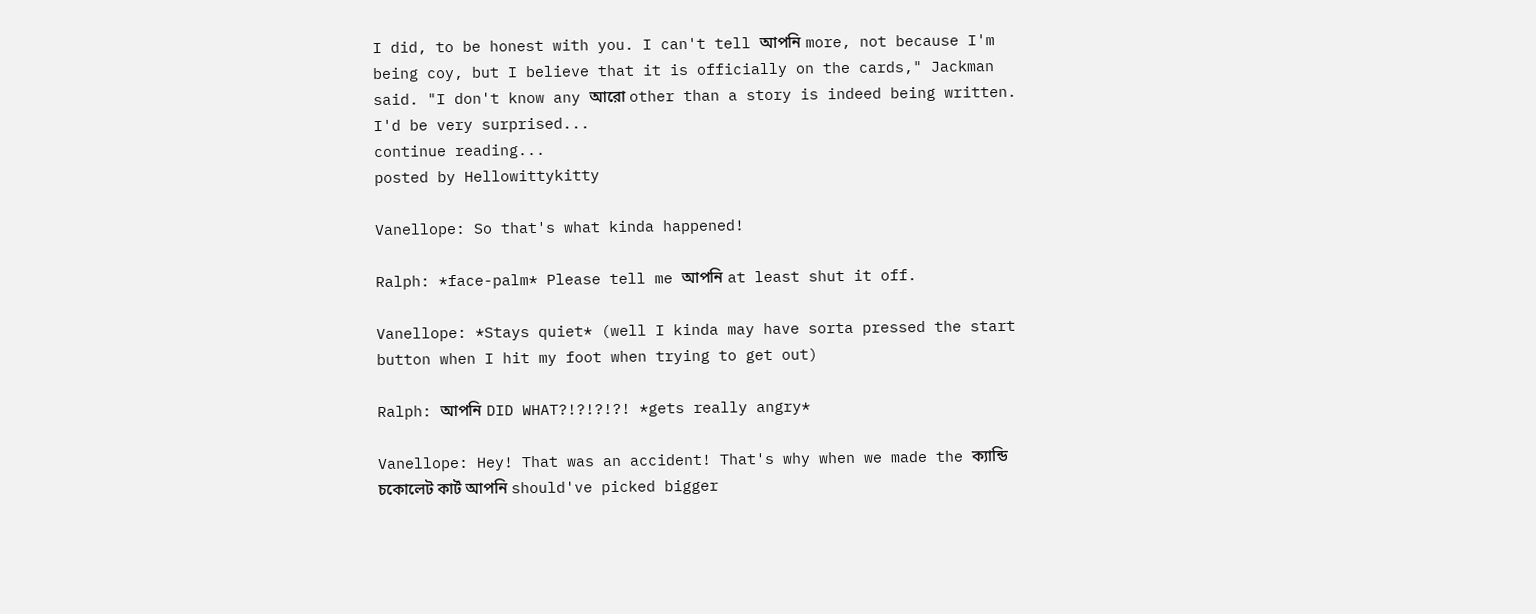I did, to be honest with you. I can't tell আপনি more, not because I'm being coy, but I believe that it is officially on the cards," Jackman said. "I don't know any আরো other than a story is indeed being written. I'd be very surprised...
continue reading...
posted by Hellowittykitty

Vanellope: So that's what kinda happened!

Ralph: *face-palm* Please tell me আপনি at least shut it off.

Vanellope: *Stays quiet* (well I kinda may have sorta pressed the start button when I hit my foot when trying to get out)

Ralph: আপনি DID WHAT?!?!?!?! *gets really angry*

Vanellope: Hey! That was an accident! That's why when we made the ক্যান্ডি চকোলেট কার্ট আপনি should've picked bigger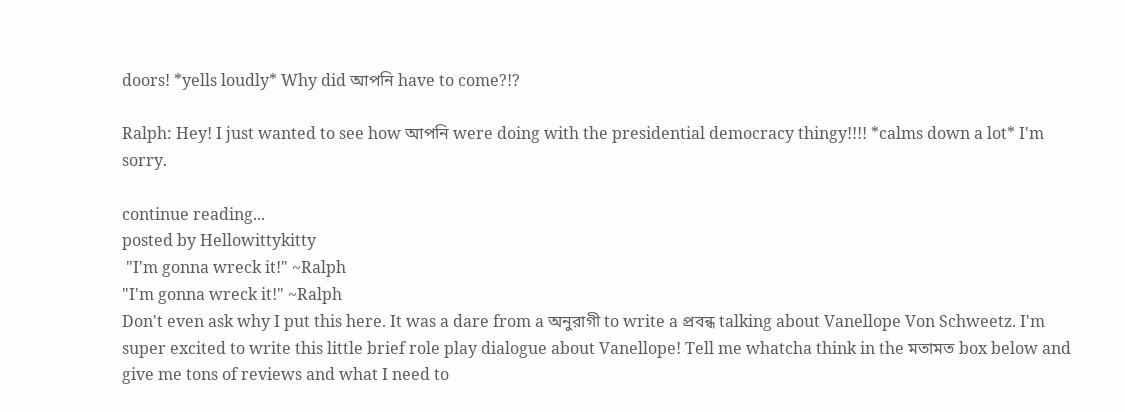doors! *yells loudly* Why did আপনি have to come?!?

Ralph: Hey! I just wanted to see how আপনি were doing with the presidential democracy thingy!!!! *calms down a lot* I'm sorry.

continue reading...
posted by Hellowittykitty
 "I'm gonna wreck it!" ~Ralph
"I'm gonna wreck it!" ~Ralph
Don't even ask why I put this here. It was a dare from a অনুরাগী to write a প্রবন্ধ talking about Vanellope Von Schweetz. I'm super excited to write this little brief role play dialogue about Vanellope! Tell me whatcha think in the মতামত box below and give me tons of reviews and what I need to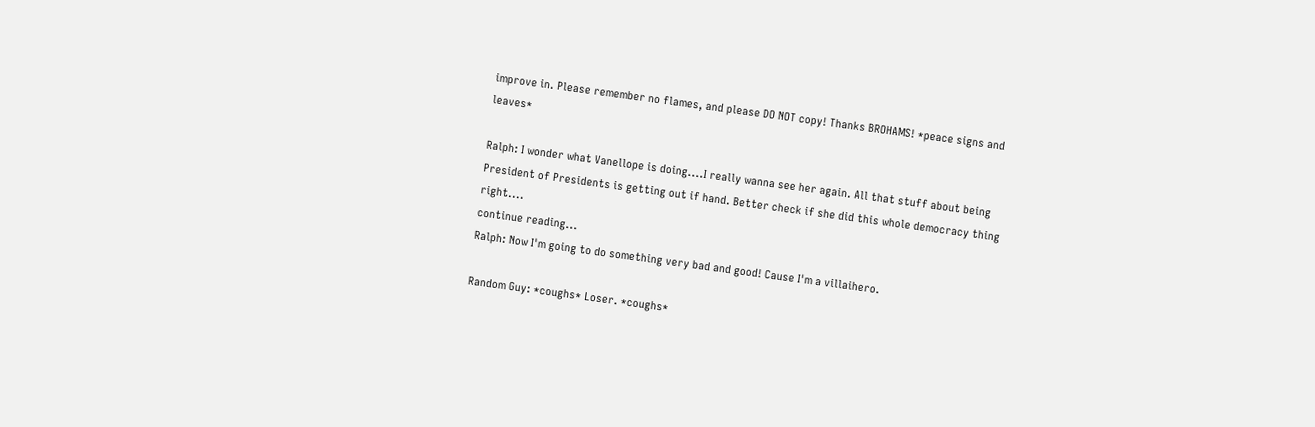improve in. Please remember no flames, and please DO NOT copy! Thanks BROHAMS! *peace signs and leaves*

Ralph: I wonder what Vanellope is doing....I really wanna see her again. All that stuff about being President of Presidents is getting out if hand. Better check if she did this whole democracy thing right....
continue reading...
Ralph: Now I'm going to do something very bad and good! Cause I'm a villaihero.

Random Guy: *coughs* Loser. *coughs*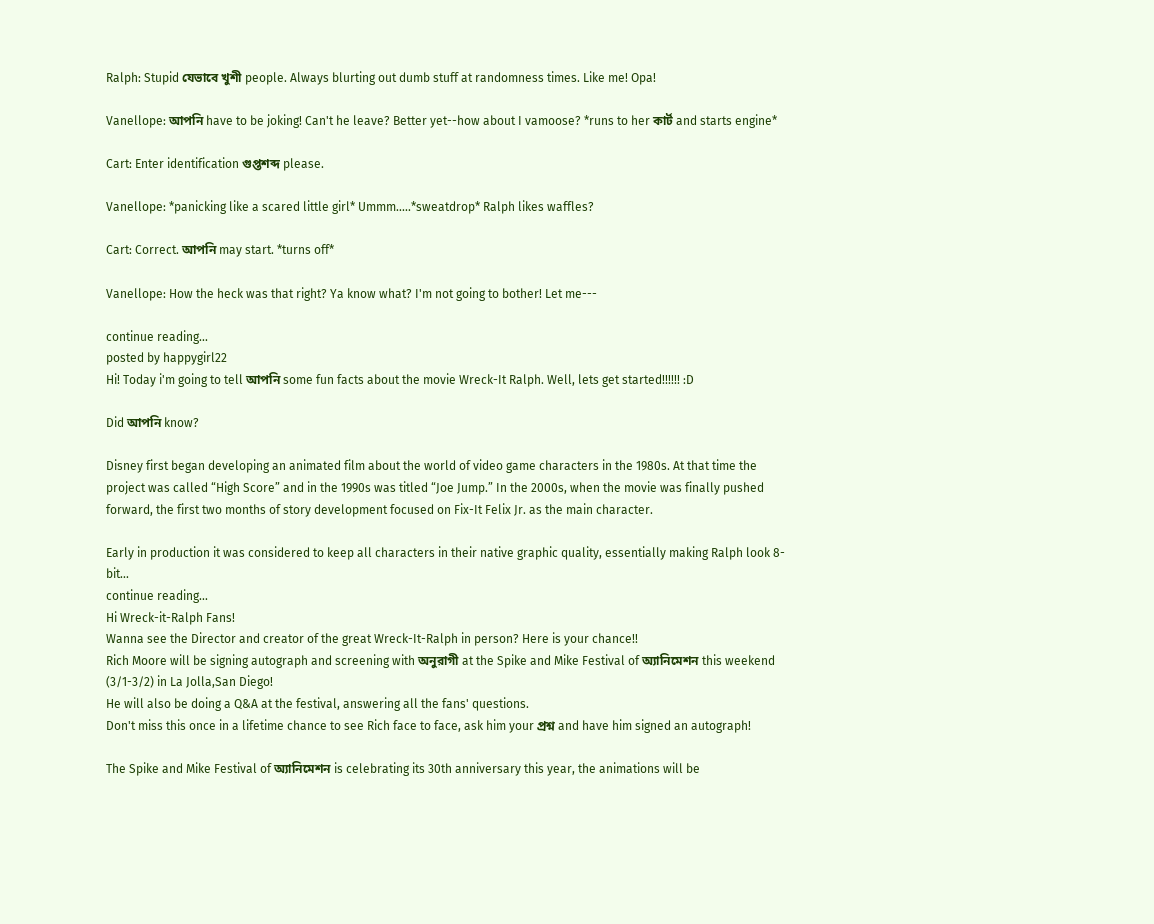Ralph: Stupid যেভাবে খুশী people. Always blurting out dumb stuff at randomness times. Like me! Opa!

Vanellope: আপনি have to be joking! Can't he leave? Better yet--how about I vamoose? *runs to her কার্ট and starts engine*

Cart: Enter identification গুপ্তশব্দ please.

Vanellope: *panicking like a scared little girl* Ummm.....*sweatdrop* Ralph likes waffles?

Cart: Correct. আপনি may start. *turns off*

Vanellope: How the heck was that right? Ya know what? I'm not going to bother! Let me---

continue reading...
posted by happygirl22
Hi! Today i'm going to tell আপনি some fun facts about the movie Wreck-It Ralph. Well, lets get started!!!!!! :D

Did আপনি know?

Disney first began developing an animated film about the world of video game characters in the 1980s. At that time the project was called “High Score” and in the 1990s was titled “Joe Jump.” In the 2000s, when the movie was finally pushed forward, the first two months of story development focused on Fix-It Felix Jr. as the main character.

Early in production it was considered to keep all characters in their native graphic quality, essentially making Ralph look 8-bit...
continue reading...
Hi Wreck-it-Ralph Fans!
Wanna see the Director and creator of the great Wreck-It-Ralph in person? Here is your chance!!
Rich Moore will be signing autograph and screening with অনুরাগী at the Spike and Mike Festival of অ্যানিমেশন this weekend (3/1-3/2) in La Jolla,San Diego!
He will also be doing a Q&A at the festival, answering all the fans' questions.
Don't miss this once in a lifetime chance to see Rich face to face, ask him your প্রশ্ন and have him signed an autograph!

The Spike and Mike Festival of অ্যানিমেশন is celebrating its 30th anniversary this year, the animations will be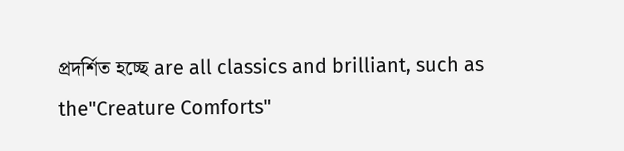প্রদর্শিত হচ্ছে are all classics and brilliant, such as the"Creature Comforts"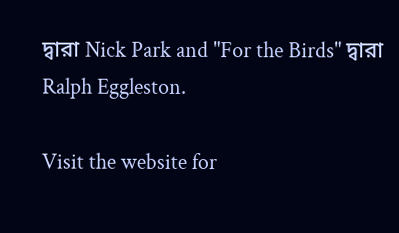দ্বারা Nick Park and "For the Birds" দ্বারা Ralph Eggleston.

Visit the website for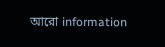আরো information